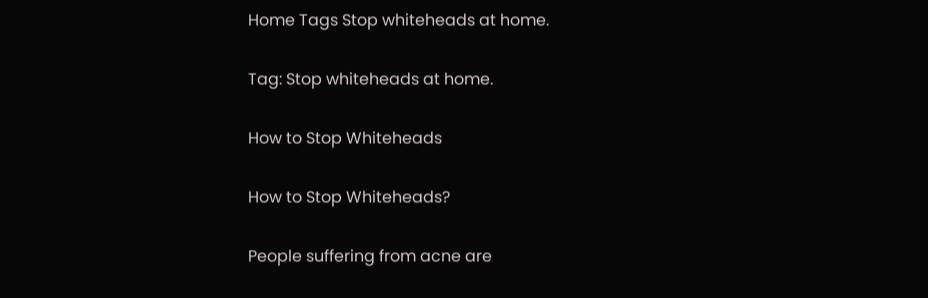Home Tags Stop whiteheads at home.

Tag: Stop whiteheads at home.

How to Stop Whiteheads

How to Stop Whiteheads?

People suffering from acne are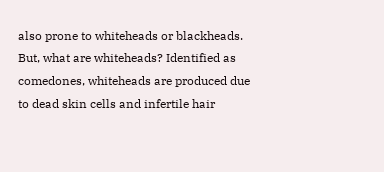also prone to whiteheads or blackheads. But, what are whiteheads? Identified as comedones, whiteheads are produced due to dead skin cells and infertile hair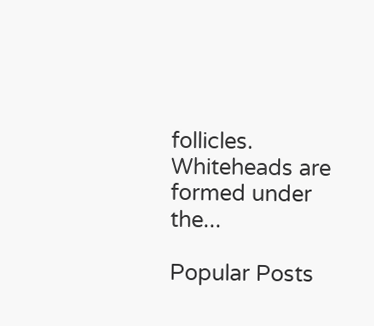follicles. Whiteheads are formed under the...

Popular Posts